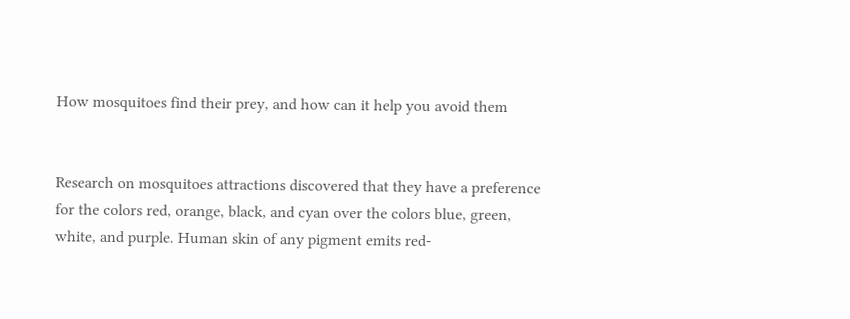How mosquitoes find their prey, and how can it help you avoid them


Research on mosquitoes attractions discovered that they have a preference for the colors red, orange, black, and cyan over the colors blue, green, white, and purple. Human skin of any pigment emits red-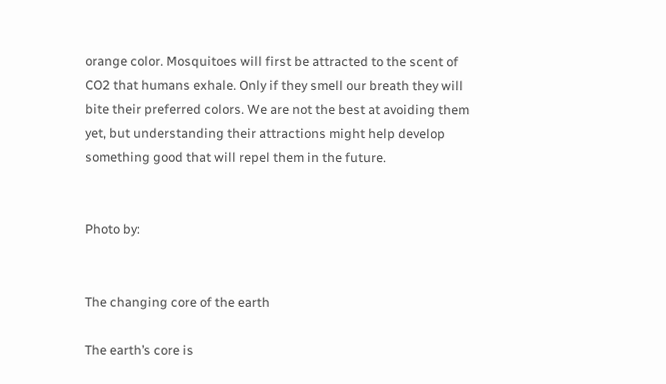orange color. Mosquitoes will first be attracted to the scent of CO2 that humans exhale. Only if they smell our breath they will bite their preferred colors. We are not the best at avoiding them yet, but understanding their attractions might help develop something good that will repel them in the future.


Photo by:


The changing core of the earth

The earth’s core is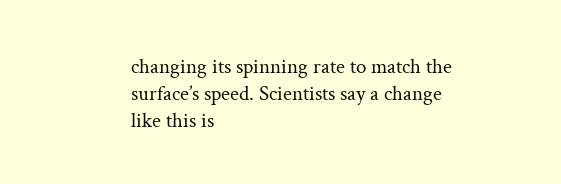changing its spinning rate to match the surface’s speed. Scientists say a change like this is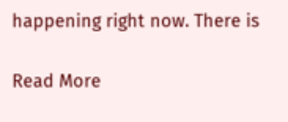happening right now. There is

Read More